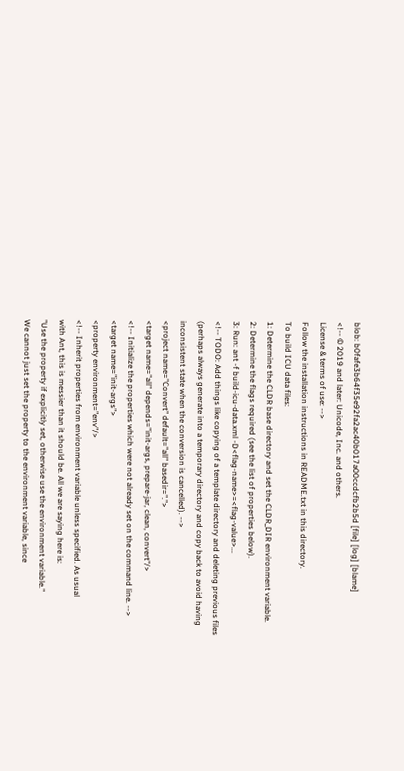blob: b0fafe3b64f35e92fa2ac40b017a00ccdcfb2b5d [file] [log] [blame]
<!-- © 2019 and later: Unicode, Inc. and others.
License & terms of use: -->
Follow the installation instructions in README.txt in this directory.
To build ICU data files:
1: Determine the CLDR base directory and set the CLDR_DIR environment variable.
2: Determine the flags required (see the list of properties below).
3: Run: ant -f build-icu-data.xml -D<flag-name>=<flag-value>...
<!-- TODO: Add things like copying of a template directory and deleting previous files
(perhaps always generate into a temporary directory and copy back to avoid having
inconsistent state when the conversion is cancelled). -->
<project name="Convert" default="all" basedir=".">
<target name="all" depends="init-args, prepare-jar, clean, convert"/>
<!-- Initialize the properties which were not already set on the command line. -->
<target name="init-args">
<property environment="env"/>
<!-- Inherit properties from environment variable unless specified. As usual
with Ant, this is messier than it should be. All we are saying here is:
"Use the property if explicitly set, otherwise use the environment variable."
We cannot just set the property to the environment variable, since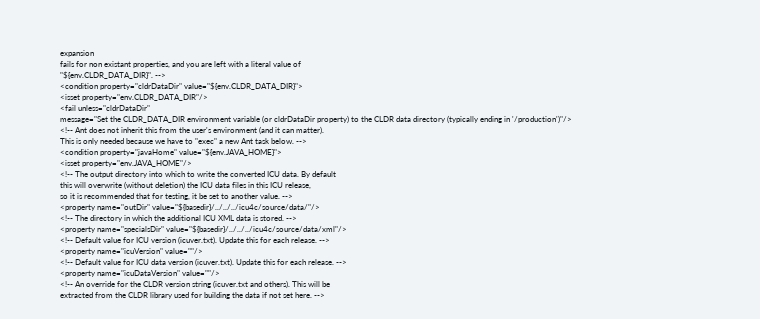expansion
fails for non existant properties, and you are left with a literal value of
"${env.CLDR_DATA_DIR}". -->
<condition property="cldrDataDir" value="${env.CLDR_DATA_DIR}">
<isset property="env.CLDR_DATA_DIR"/>
<fail unless="cldrDataDir"
message="Set the CLDR_DATA_DIR environment variable (or cldrDataDir property) to the CLDR data directory (typically ending in '/production')"/>
<!-- Ant does not inherit this from the user's environment (and it can matter).
This is only needed because we have to "exec" a new Ant task below. -->
<condition property="javaHome" value="${env.JAVA_HOME}">
<isset property="env.JAVA_HOME"/>
<!-- The output directory into which to write the converted ICU data. By default
this will overwrite (without deletion) the ICU data files in this ICU release,
so it is recommended that for testing, it be set to another value. -->
<property name="outDir" value="${basedir}/../../../icu4c/source/data/"/>
<!-- The directory in which the additional ICU XML data is stored. -->
<property name="specialsDir" value="${basedir}/../../../icu4c/source/data/xml"/>
<!-- Default value for ICU version (icuver.txt). Update this for each release. -->
<property name="icuVersion" value=""/>
<!-- Default value for ICU data version (icuver.txt). Update this for each release. -->
<property name="icuDataVersion" value=""/>
<!-- An override for the CLDR version string (icuver.txt and others). This will be
extracted from the CLDR library used for building the data if not set here. -->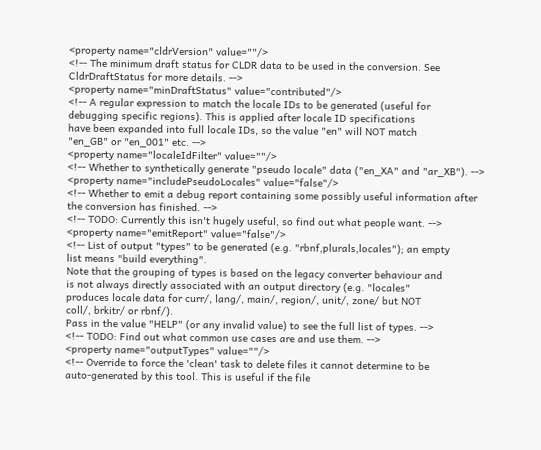<property name="cldrVersion" value=""/>
<!-- The minimum draft status for CLDR data to be used in the conversion. See
CldrDraftStatus for more details. -->
<property name="minDraftStatus" value="contributed"/>
<!-- A regular expression to match the locale IDs to be generated (useful for
debugging specific regions). This is applied after locale ID specifications
have been expanded into full locale IDs, so the value "en" will NOT match
"en_GB" or "en_001" etc. -->
<property name="localeIdFilter" value=""/>
<!-- Whether to synthetically generate "pseudo locale" data ("en_XA" and "ar_XB"). -->
<property name="includePseudoLocales" value="false"/>
<!-- Whether to emit a debug report containing some possibly useful information after
the conversion has finished. -->
<!-- TODO: Currently this isn't hugely useful, so find out what people want. -->
<property name="emitReport" value="false"/>
<!-- List of output "types" to be generated (e.g. "rbnf,plurals,locales"); an empty
list means "build everything".
Note that the grouping of types is based on the legacy converter behaviour and
is not always directly associated with an output directory (e.g. "locales"
produces locale data for curr/, lang/, main/, region/, unit/, zone/ but NOT
coll/, brkitr/ or rbnf/).
Pass in the value "HELP" (or any invalid value) to see the full list of types. -->
<!-- TODO: Find out what common use cases are and use them. -->
<property name="outputTypes" value=""/>
<!-- Override to force the 'clean' task to delete files it cannot determine to be
auto-generated by this tool. This is useful if the file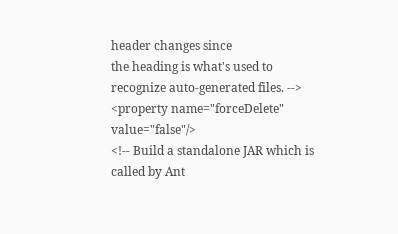header changes since
the heading is what's used to recognize auto-generated files. -->
<property name="forceDelete" value="false"/>
<!-- Build a standalone JAR which is called by Ant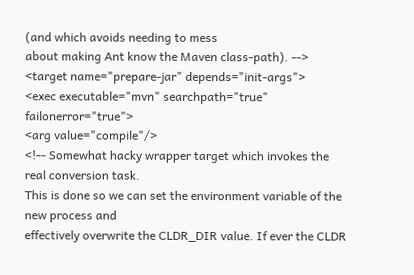(and which avoids needing to mess
about making Ant know the Maven class-path). -->
<target name="prepare-jar" depends="init-args">
<exec executable="mvn" searchpath="true" failonerror="true">
<arg value="compile"/>
<!-- Somewhat hacky wrapper target which invokes the real conversion task.
This is done so we can set the environment variable of the new process and
effectively overwrite the CLDR_DIR value. If ever the CLDR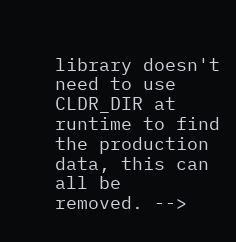library doesn't
need to use CLDR_DIR at runtime to find the production data, this can all be
removed. -->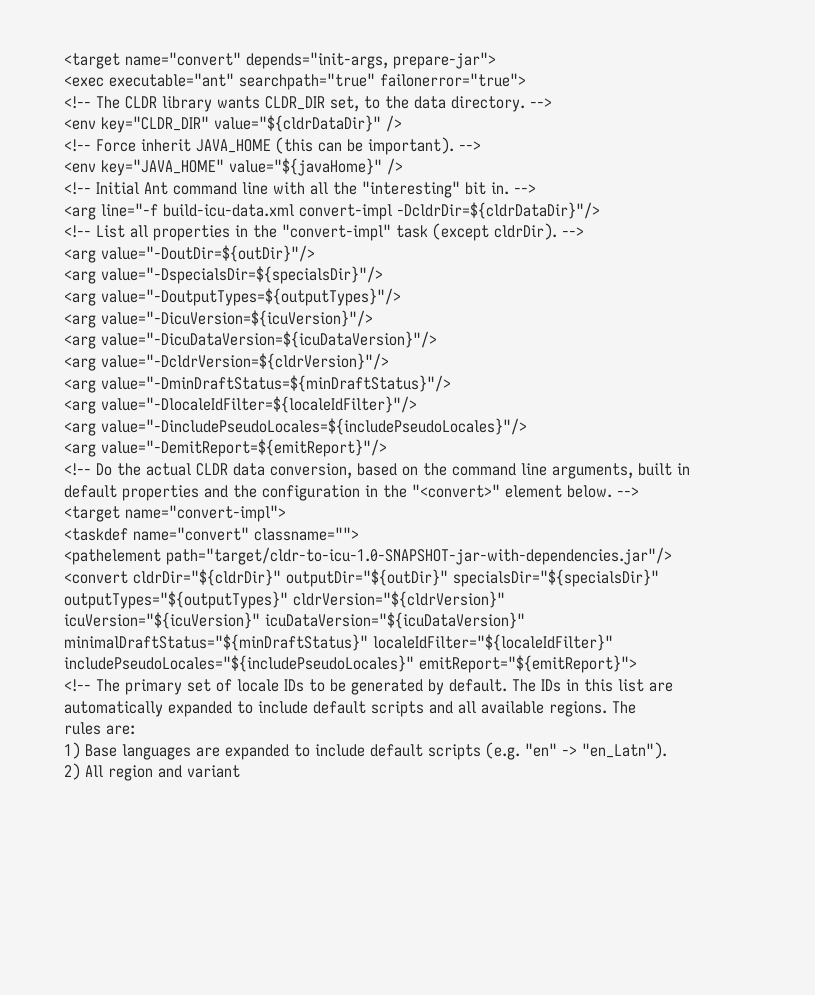<target name="convert" depends="init-args, prepare-jar">
<exec executable="ant" searchpath="true" failonerror="true">
<!-- The CLDR library wants CLDR_DIR set, to the data directory. -->
<env key="CLDR_DIR" value="${cldrDataDir}" />
<!-- Force inherit JAVA_HOME (this can be important). -->
<env key="JAVA_HOME" value="${javaHome}" />
<!-- Initial Ant command line with all the "interesting" bit in. -->
<arg line="-f build-icu-data.xml convert-impl -DcldrDir=${cldrDataDir}"/>
<!-- List all properties in the "convert-impl" task (except cldrDir). -->
<arg value="-DoutDir=${outDir}"/>
<arg value="-DspecialsDir=${specialsDir}"/>
<arg value="-DoutputTypes=${outputTypes}"/>
<arg value="-DicuVersion=${icuVersion}"/>
<arg value="-DicuDataVersion=${icuDataVersion}"/>
<arg value="-DcldrVersion=${cldrVersion}"/>
<arg value="-DminDraftStatus=${minDraftStatus}"/>
<arg value="-DlocaleIdFilter=${localeIdFilter}"/>
<arg value="-DincludePseudoLocales=${includePseudoLocales}"/>
<arg value="-DemitReport=${emitReport}"/>
<!-- Do the actual CLDR data conversion, based on the command line arguments, built in
default properties and the configuration in the "<convert>" element below. -->
<target name="convert-impl">
<taskdef name="convert" classname="">
<pathelement path="target/cldr-to-icu-1.0-SNAPSHOT-jar-with-dependencies.jar"/>
<convert cldrDir="${cldrDir}" outputDir="${outDir}" specialsDir="${specialsDir}"
outputTypes="${outputTypes}" cldrVersion="${cldrVersion}"
icuVersion="${icuVersion}" icuDataVersion="${icuDataVersion}"
minimalDraftStatus="${minDraftStatus}" localeIdFilter="${localeIdFilter}"
includePseudoLocales="${includePseudoLocales}" emitReport="${emitReport}">
<!-- The primary set of locale IDs to be generated by default. The IDs in this list are
automatically expanded to include default scripts and all available regions. The
rules are:
1) Base languages are expanded to include default scripts (e.g. "en" -> "en_Latn").
2) All region and variant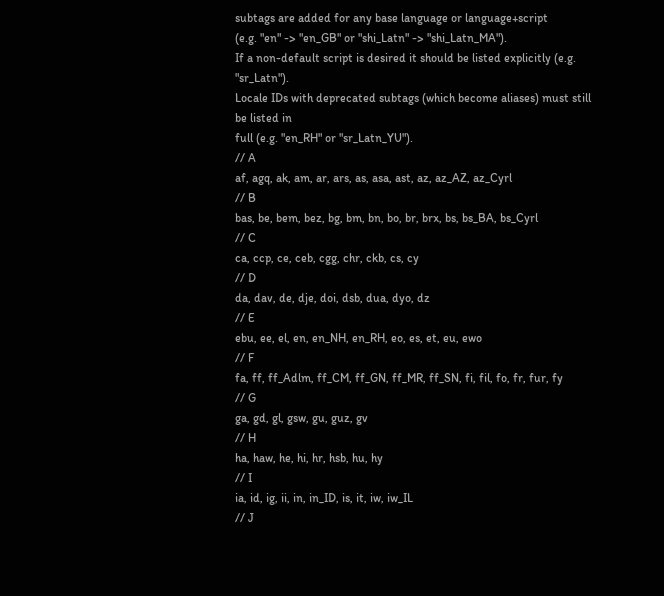subtags are added for any base language or language+script
(e.g. "en" -> "en_GB" or "shi_Latn" -> "shi_Latn_MA").
If a non-default script is desired it should be listed explicitly (e.g. "sr_Latn").
Locale IDs with deprecated subtags (which become aliases) must still be listed in
full (e.g. "en_RH" or "sr_Latn_YU").
// A
af, agq, ak, am, ar, ars, as, asa, ast, az, az_AZ, az_Cyrl
// B
bas, be, bem, bez, bg, bm, bn, bo, br, brx, bs, bs_BA, bs_Cyrl
// C
ca, ccp, ce, ceb, cgg, chr, ckb, cs, cy
// D
da, dav, de, dje, doi, dsb, dua, dyo, dz
// E
ebu, ee, el, en, en_NH, en_RH, eo, es, et, eu, ewo
// F
fa, ff, ff_Adlm, ff_CM, ff_GN, ff_MR, ff_SN, fi, fil, fo, fr, fur, fy
// G
ga, gd, gl, gsw, gu, guz, gv
// H
ha, haw, he, hi, hr, hsb, hu, hy
// I
ia, id, ig, ii, in, in_ID, is, it, iw, iw_IL
// J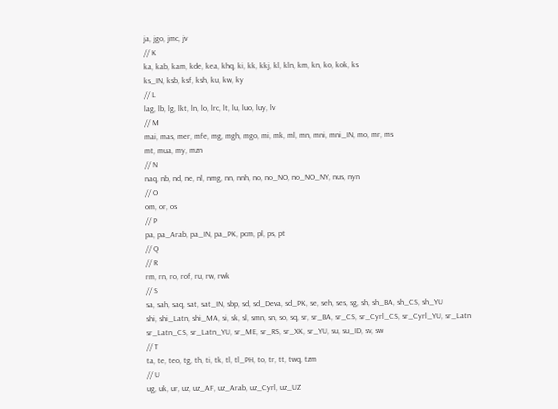ja, jgo, jmc, jv
// K
ka, kab, kam, kde, kea, khq, ki, kk, kkj, kl, kln, km, kn, ko, kok, ks
ks_IN, ksb, ksf, ksh, ku, kw, ky
// L
lag, lb, lg, lkt, ln, lo, lrc, lt, lu, luo, luy, lv
// M
mai, mas, mer, mfe, mg, mgh, mgo, mi, mk, ml, mn, mni, mni_IN, mo, mr, ms
mt, mua, my, mzn
// N
naq, nb, nd, ne, nl, nmg, nn, nnh, no, no_NO, no_NO_NY, nus, nyn
// O
om, or, os
// P
pa, pa_Arab, pa_IN, pa_PK, pcm, pl, ps, pt
// Q
// R
rm, rn, ro, rof, ru, rw, rwk
// S
sa, sah, saq, sat, sat_IN, sbp, sd, sd_Deva, sd_PK, se, seh, ses, sg, sh, sh_BA, sh_CS, sh_YU
shi, shi_Latn, shi_MA, si, sk, sl, smn, sn, so, sq, sr, sr_BA, sr_CS, sr_Cyrl_CS, sr_Cyrl_YU, sr_Latn
sr_Latn_CS, sr_Latn_YU, sr_ME, sr_RS, sr_XK, sr_YU, su, su_ID, sv, sw
// T
ta, te, teo, tg, th, ti, tk, tl, tl_PH, to, tr, tt, twq, tzm
// U
ug, uk, ur, uz, uz_AF, uz_Arab, uz_Cyrl, uz_UZ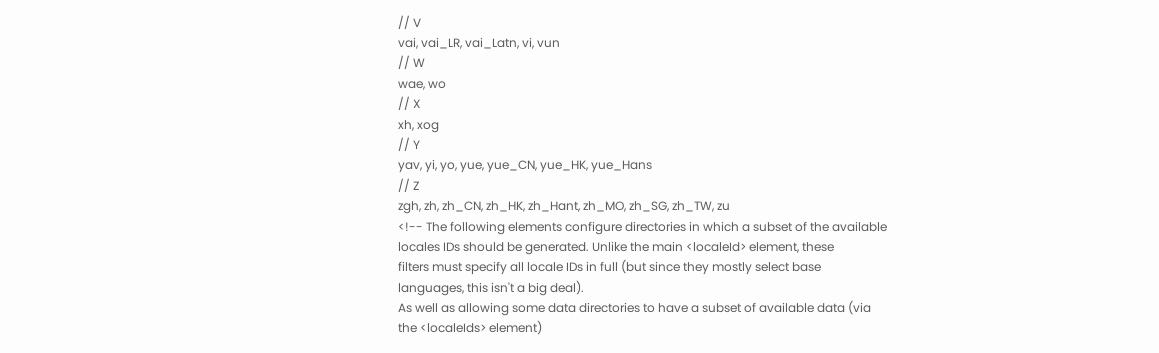// V
vai, vai_LR, vai_Latn, vi, vun
// W
wae, wo
// X
xh, xog
// Y
yav, yi, yo, yue, yue_CN, yue_HK, yue_Hans
// Z
zgh, zh, zh_CN, zh_HK, zh_Hant, zh_MO, zh_SG, zh_TW, zu
<!-- The following elements configure directories in which a subset of the available
locales IDs should be generated. Unlike the main <localeId> element, these
filters must specify all locale IDs in full (but since they mostly select base
languages, this isn't a big deal).
As well as allowing some data directories to have a subset of available data (via
the <localeIds> element)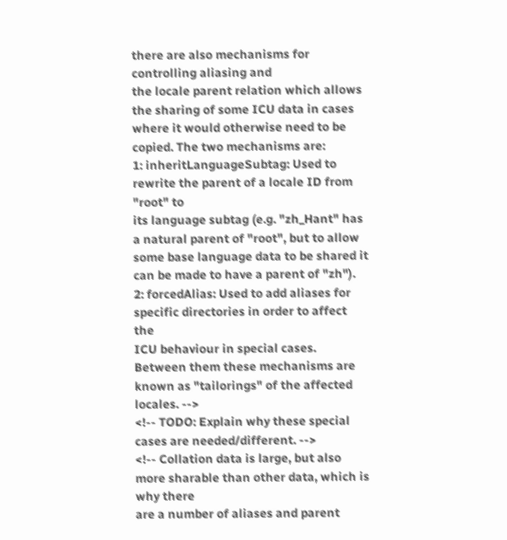there are also mechanisms for controlling aliasing and
the locale parent relation which allows the sharing of some ICU data in cases
where it would otherwise need to be copied. The two mechanisms are:
1: inheritLanguageSubtag: Used to rewrite the parent of a locale ID from "root" to
its language subtag (e.g. "zh_Hant" has a natural parent of "root", but to allow
some base language data to be shared it can be made to have a parent of "zh").
2: forcedAlias: Used to add aliases for specific directories in order to affect the
ICU behaviour in special cases.
Between them these mechanisms are known as "tailorings" of the affected locales. -->
<!-- TODO: Explain why these special cases are needed/different. -->
<!-- Collation data is large, but also more sharable than other data, which is why there
are a number of aliases and parent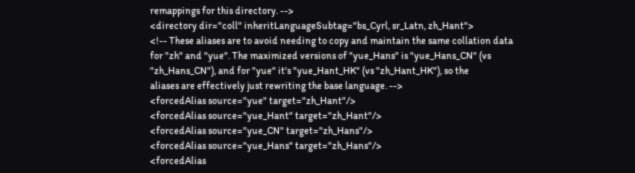remappings for this directory. -->
<directory dir="coll" inheritLanguageSubtag="bs_Cyrl, sr_Latn, zh_Hant">
<!-- These aliases are to avoid needing to copy and maintain the same collation data
for "zh" and "yue". The maximized versions of "yue_Hans" is "yue_Hans_CN" (vs
"zh_Hans_CN"), and for "yue" it's "yue_Hant_HK" (vs "zh_Hant_HK"), so the
aliases are effectively just rewriting the base language. -->
<forcedAlias source="yue" target="zh_Hant"/>
<forcedAlias source="yue_Hant" target="zh_Hant"/>
<forcedAlias source="yue_CN" target="zh_Hans"/>
<forcedAlias source="yue_Hans" target="zh_Hans"/>
<forcedAlias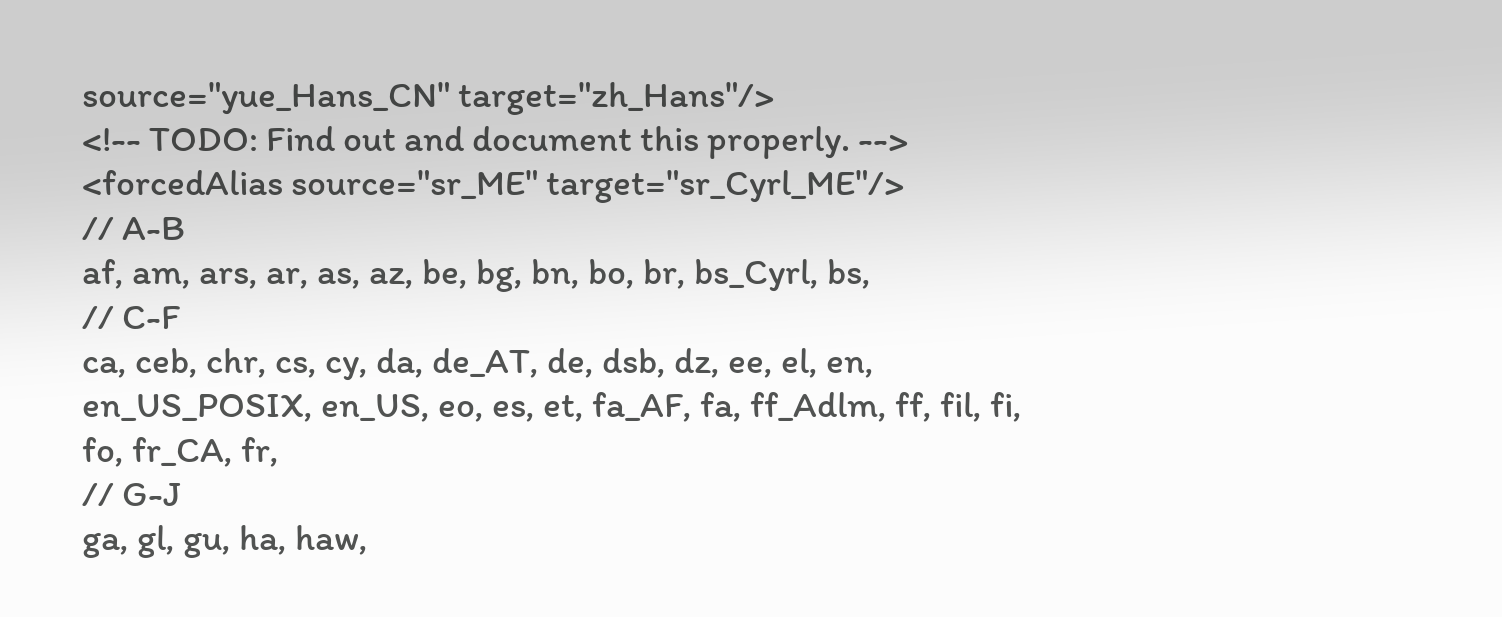source="yue_Hans_CN" target="zh_Hans"/>
<!-- TODO: Find out and document this properly. -->
<forcedAlias source="sr_ME" target="sr_Cyrl_ME"/>
// A-B
af, am, ars, ar, as, az, be, bg, bn, bo, br, bs_Cyrl, bs,
// C-F
ca, ceb, chr, cs, cy, da, de_AT, de, dsb, dz, ee, el, en,
en_US_POSIX, en_US, eo, es, et, fa_AF, fa, ff_Adlm, ff, fil, fi, fo, fr_CA, fr,
// G-J
ga, gl, gu, ha, haw,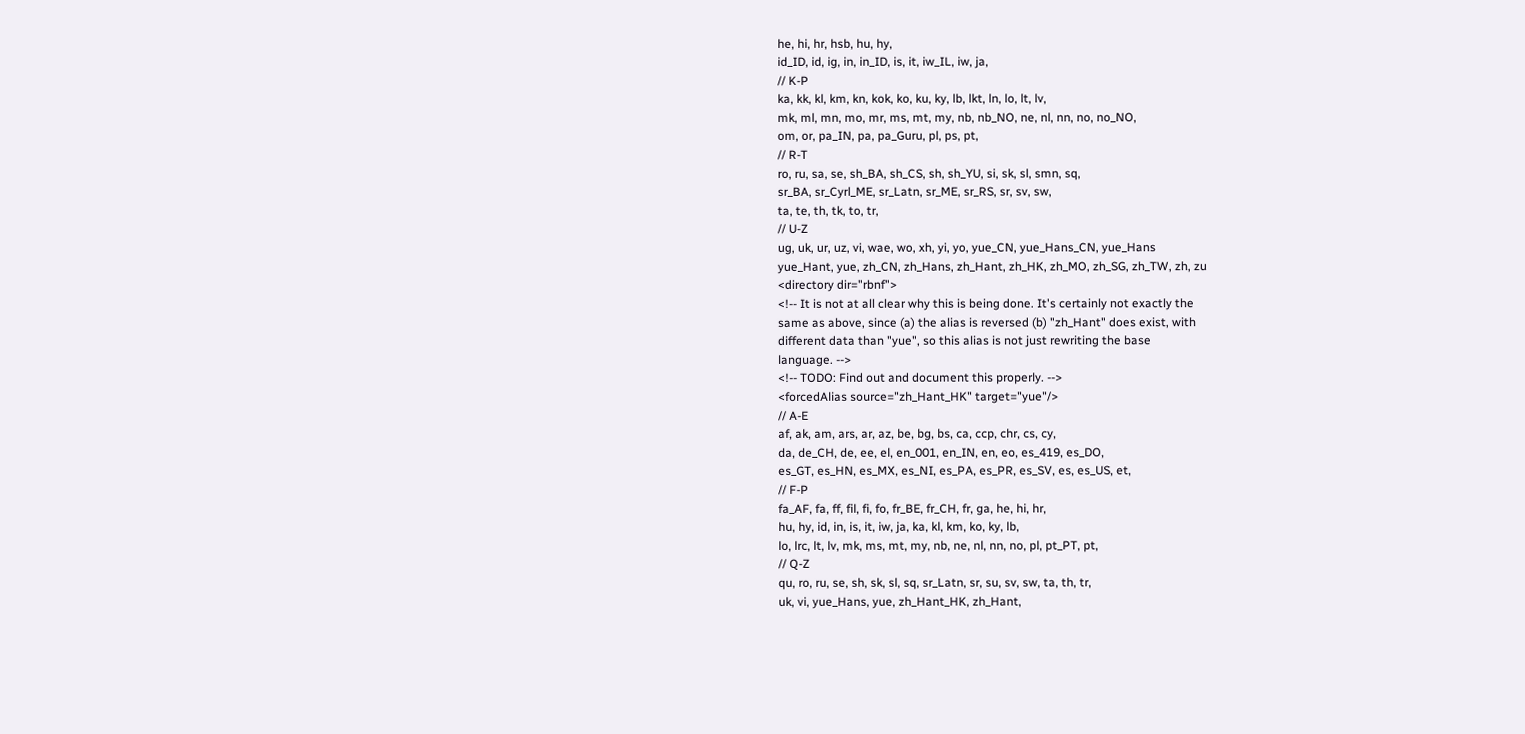he, hi, hr, hsb, hu, hy,
id_ID, id, ig, in, in_ID, is, it, iw_IL, iw, ja,
// K-P
ka, kk, kl, km, kn, kok, ko, ku, ky, lb, lkt, ln, lo, lt, lv,
mk, ml, mn, mo, mr, ms, mt, my, nb, nb_NO, ne, nl, nn, no, no_NO,
om, or, pa_IN, pa, pa_Guru, pl, ps, pt,
// R-T
ro, ru, sa, se, sh_BA, sh_CS, sh, sh_YU, si, sk, sl, smn, sq,
sr_BA, sr_Cyrl_ME, sr_Latn, sr_ME, sr_RS, sr, sv, sw,
ta, te, th, tk, to, tr,
// U-Z
ug, uk, ur, uz, vi, wae, wo, xh, yi, yo, yue_CN, yue_Hans_CN, yue_Hans
yue_Hant, yue, zh_CN, zh_Hans, zh_Hant, zh_HK, zh_MO, zh_SG, zh_TW, zh, zu
<directory dir="rbnf">
<!-- It is not at all clear why this is being done. It's certainly not exactly the
same as above, since (a) the alias is reversed (b) "zh_Hant" does exist, with
different data than "yue", so this alias is not just rewriting the base
language. -->
<!-- TODO: Find out and document this properly. -->
<forcedAlias source="zh_Hant_HK" target="yue"/>
// A-E
af, ak, am, ars, ar, az, be, bg, bs, ca, ccp, chr, cs, cy,
da, de_CH, de, ee, el, en_001, en_IN, en, eo, es_419, es_DO,
es_GT, es_HN, es_MX, es_NI, es_PA, es_PR, es_SV, es, es_US, et,
// F-P
fa_AF, fa, ff, fil, fi, fo, fr_BE, fr_CH, fr, ga, he, hi, hr,
hu, hy, id, in, is, it, iw, ja, ka, kl, km, ko, ky, lb,
lo, lrc, lt, lv, mk, ms, mt, my, nb, ne, nl, nn, no, pl, pt_PT, pt,
// Q-Z
qu, ro, ru, se, sh, sk, sl, sq, sr_Latn, sr, su, sv, sw, ta, th, tr,
uk, vi, yue_Hans, yue, zh_Hant_HK, zh_Hant,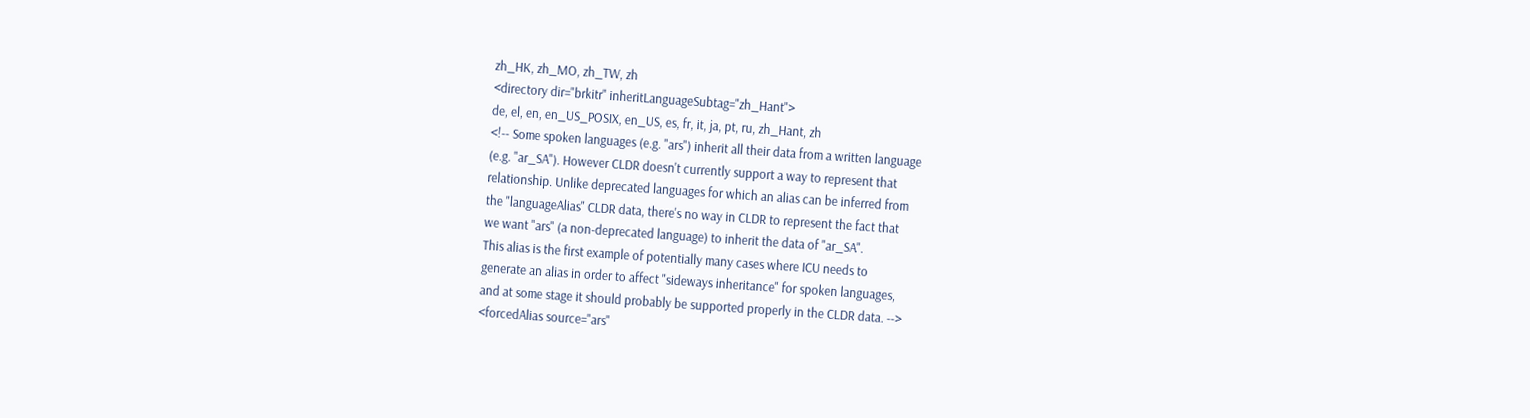zh_HK, zh_MO, zh_TW, zh
<directory dir="brkitr" inheritLanguageSubtag="zh_Hant">
de, el, en, en_US_POSIX, en_US, es, fr, it, ja, pt, ru, zh_Hant, zh
<!-- Some spoken languages (e.g. "ars") inherit all their data from a written language
(e.g. "ar_SA"). However CLDR doesn't currently support a way to represent that
relationship. Unlike deprecated languages for which an alias can be inferred from
the "languageAlias" CLDR data, there's no way in CLDR to represent the fact that
we want "ars" (a non-deprecated language) to inherit the data of "ar_SA".
This alias is the first example of potentially many cases where ICU needs to
generate an alias in order to affect "sideways inheritance" for spoken languages,
and at some stage it should probably be supported properly in the CLDR data. -->
<forcedAlias source="ars"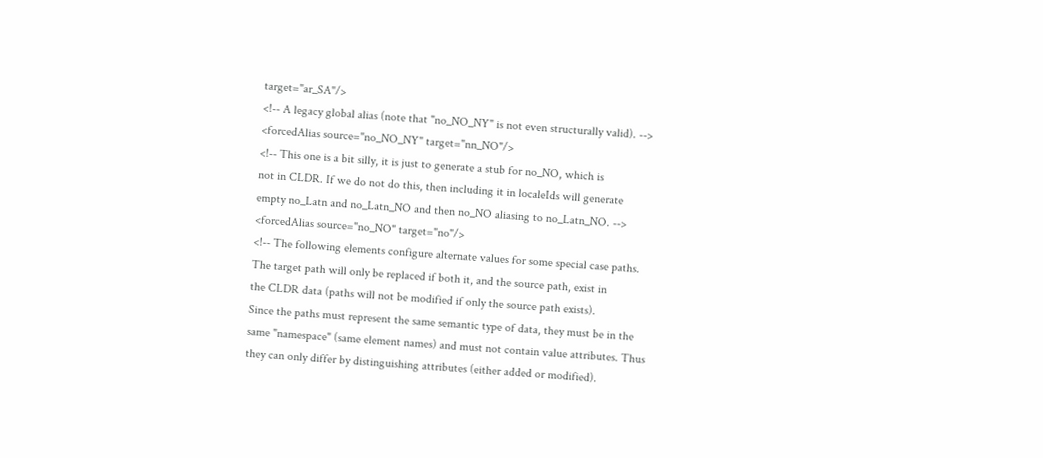target="ar_SA"/>
<!-- A legacy global alias (note that "no_NO_NY" is not even structurally valid). -->
<forcedAlias source="no_NO_NY" target="nn_NO"/>
<!-- This one is a bit silly, it is just to generate a stub for no_NO, which is
not in CLDR. If we do not do this, then including it in localeIds will generate
empty no_Latn and no_Latn_NO and then no_NO aliasing to no_Latn_NO. -->
<forcedAlias source="no_NO" target="no"/>
<!-- The following elements configure alternate values for some special case paths.
The target path will only be replaced if both it, and the source path, exist in
the CLDR data (paths will not be modified if only the source path exists).
Since the paths must represent the same semantic type of data, they must be in the
same "namespace" (same element names) and must not contain value attributes. Thus
they can only differ by distinguishing attributes (either added or modified).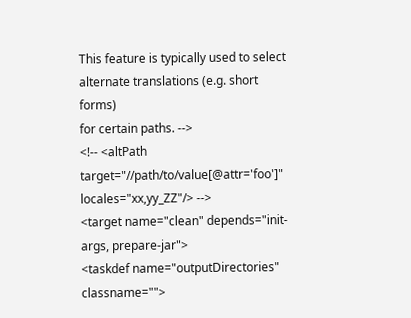This feature is typically used to select alternate translations (e.g. short forms)
for certain paths. -->
<!-- <altPath target="//path/to/value[@attr='foo']"
locales="xx,yy_ZZ"/> -->
<target name="clean" depends="init-args, prepare-jar">
<taskdef name="outputDirectories" classname="">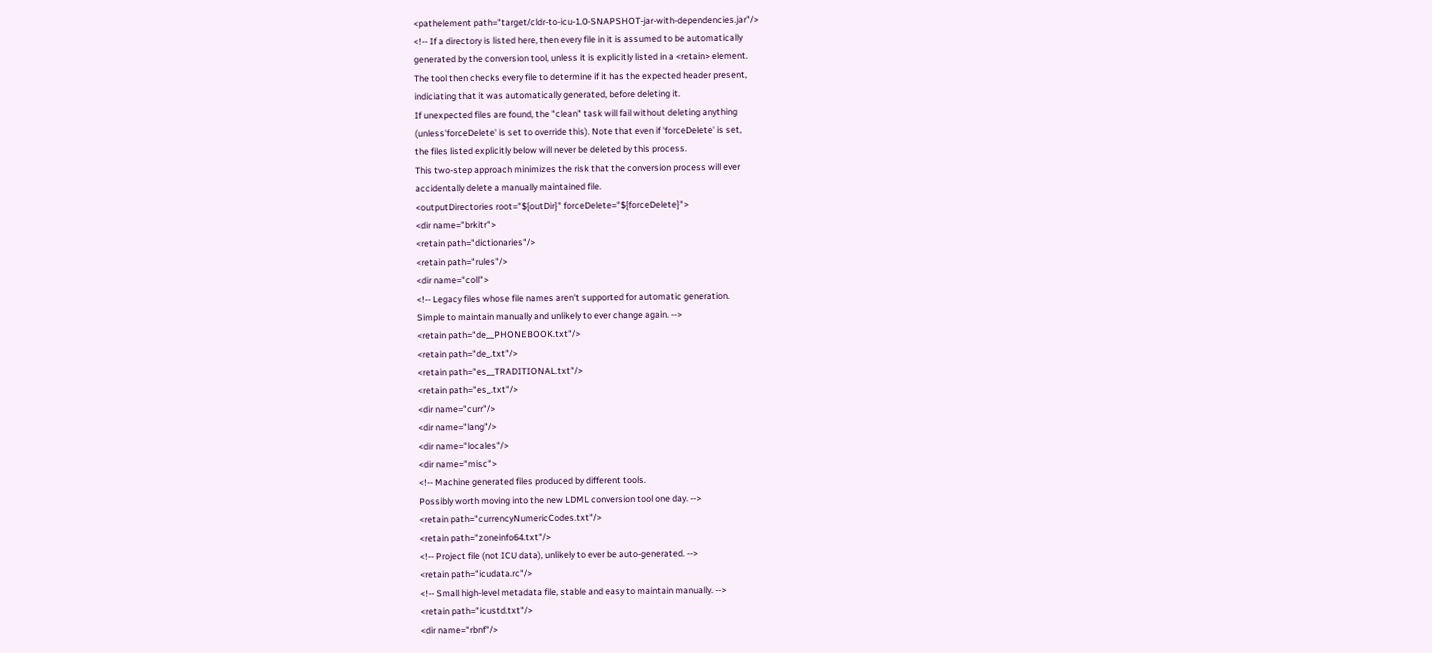<pathelement path="target/cldr-to-icu-1.0-SNAPSHOT-jar-with-dependencies.jar"/>
<!-- If a directory is listed here, then every file in it is assumed to be automatically
generated by the conversion tool, unless it is explicitly listed in a <retain> element.
The tool then checks every file to determine if it has the expected header present,
indiciating that it was automatically generated, before deleting it.
If unexpected files are found, the "clean" task will fail without deleting anything
(unless'forceDelete' is set to override this). Note that even if 'forceDelete' is set,
the files listed explicitly below will never be deleted by this process.
This two-step approach minimizes the risk that the conversion process will ever
accidentally delete a manually maintained file.
<outputDirectories root="${outDir}" forceDelete="${forceDelete}">
<dir name="brkitr">
<retain path="dictionaries"/>
<retain path="rules"/>
<dir name="coll">
<!-- Legacy files whose file names aren't supported for automatic generation.
Simple to maintain manually and unlikely to ever change again. -->
<retain path="de__PHONEBOOK.txt"/>
<retain path="de_.txt"/>
<retain path="es__TRADITIONAL.txt"/>
<retain path="es_.txt"/>
<dir name="curr"/>
<dir name="lang"/>
<dir name="locales"/>
<dir name="misc">
<!-- Machine generated files produced by different tools.
Possibly worth moving into the new LDML conversion tool one day. -->
<retain path="currencyNumericCodes.txt"/>
<retain path="zoneinfo64.txt"/>
<!-- Project file (not ICU data), unlikely to ever be auto-generated. -->
<retain path="icudata.rc"/>
<!-- Small high-level metadata file, stable and easy to maintain manually. -->
<retain path="icustd.txt"/>
<dir name="rbnf"/>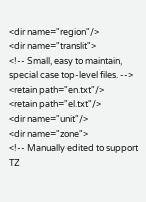<dir name="region"/>
<dir name="translit">
<!-- Small, easy to maintain, special case top-level files. -->
<retain path="en.txt"/>
<retain path="el.txt"/>
<dir name="unit"/>
<dir name="zone">
<!-- Manually edited to support TZ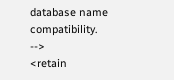database name compatibility. -->
<retain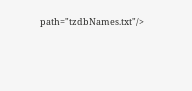path="tzdbNames.txt"/>